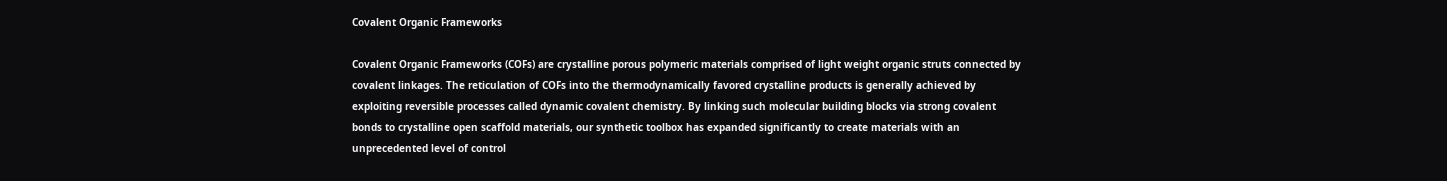Covalent Organic Frameworks

Covalent Organic Frameworks (COFs) are crystalline porous polymeric materials comprised of light weight organic struts connected by covalent linkages. The reticulation of COFs into the thermodynamically favored crystalline products is generally achieved by exploiting reversible processes called dynamic covalent chemistry. By linking such molecular building blocks via strong covalent bonds to crystalline open scaffold materials, our synthetic toolbox has expanded significantly to create materials with an unprecedented level of control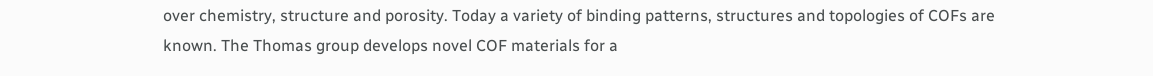over chemistry, structure and porosity. Today a variety of binding patterns, structures and topologies of COFs are known. The Thomas group develops novel COF materials for a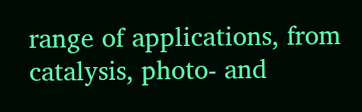range of applications, from catalysis, photo- and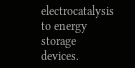electrocatalysis to energy storage devices.